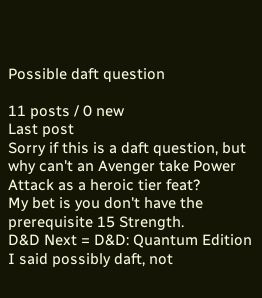Possible daft question

11 posts / 0 new
Last post
Sorry if this is a daft question, but why can't an Avenger take Power Attack as a heroic tier feat?
My bet is you don't have the prerequisite 15 Strength.
D&D Next = D&D: Quantum Edition
I said possibly daft, not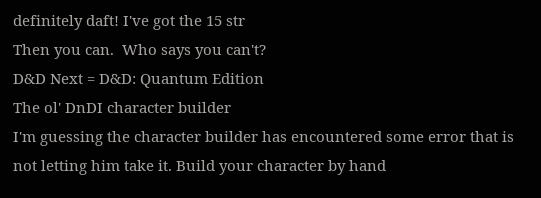definitely daft! I've got the 15 str
Then you can.  Who says you can't?
D&D Next = D&D: Quantum Edition
The ol' DnDI character builder
I'm guessing the character builder has encountered some error that is not letting him take it. Build your character by hand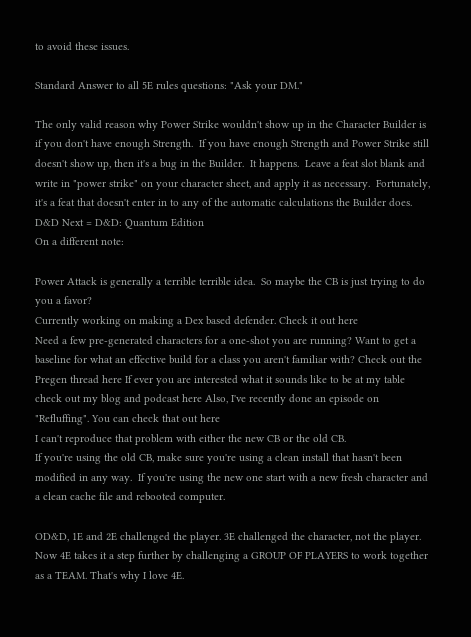to avoid these issues.

Standard Answer to all 5E rules questions: "Ask your DM."

The only valid reason why Power Strike wouldn't show up in the Character Builder is if you don't have enough Strength.  If you have enough Strength and Power Strike still doesn't show up, then it's a bug in the Builder.  It happens.  Leave a feat slot blank and write in "power strike" on your character sheet, and apply it as necessary.  Fortunately, it's a feat that doesn't enter in to any of the automatic calculations the Builder does.
D&D Next = D&D: Quantum Edition
On a different note:

Power Attack is generally a terrible terrible idea.  So maybe the CB is just trying to do you a favor?
Currently working on making a Dex based defender. Check it out here
Need a few pre-generated characters for a one-shot you are running? Want to get a baseline for what an effective build for a class you aren't familiar with? Check out the Pregen thread here If ever you are interested what it sounds like to be at my table check out my blog and podcast here Also, I've recently done an episode on "Refluffing". You can check that out here
I can't reproduce that problem with either the new CB or the old CB.
If you're using the old CB, make sure you're using a clean install that hasn't been modified in any way.  If you're using the new one start with a new fresh character and a clean cache file and rebooted computer.

OD&D, 1E and 2E challenged the player. 3E challenged the character, not the player. Now 4E takes it a step further by challenging a GROUP OF PLAYERS to work together as a TEAM. That's why I love 4E.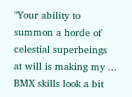"Your ability to summon a horde of celestial superbeings at will is making my ... BMX skills look a bit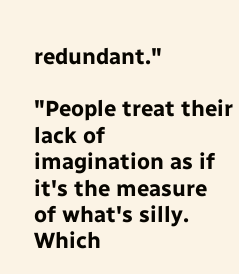redundant."

"People treat their lack of imagination as if it's the measure of what's silly. Which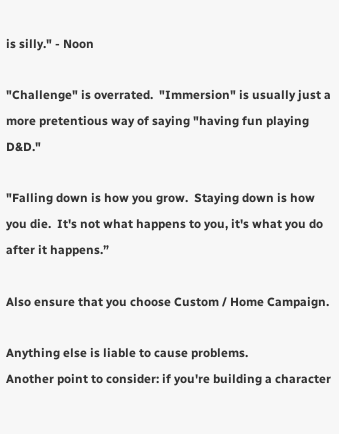is silly." - Noon

"Challenge" is overrated.  "Immersion" is usually just a more pretentious way of saying "having fun playing D&D."

"Falling down is how you grow.  Staying down is how you die.  It's not what happens to you, it's what you do after it happens.”

Also ensure that you choose Custom / Home Campaign.

Anything else is liable to cause problems.
Another point to consider: if you're building a character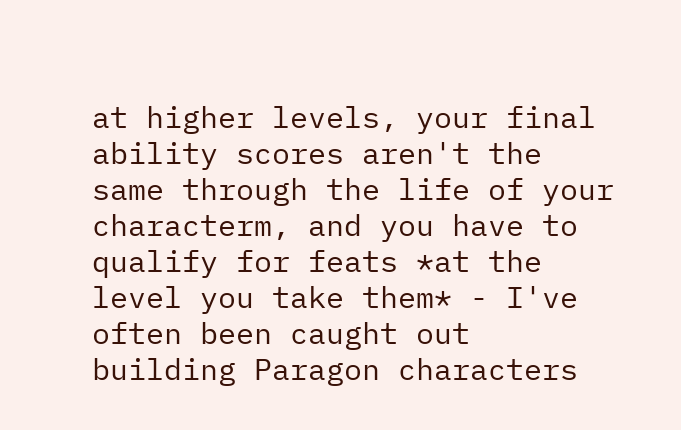at higher levels, your final ability scores aren't the same through the life of your characterm, and you have to qualify for feats *at the level you take them* - I've often been caught out building Paragon characters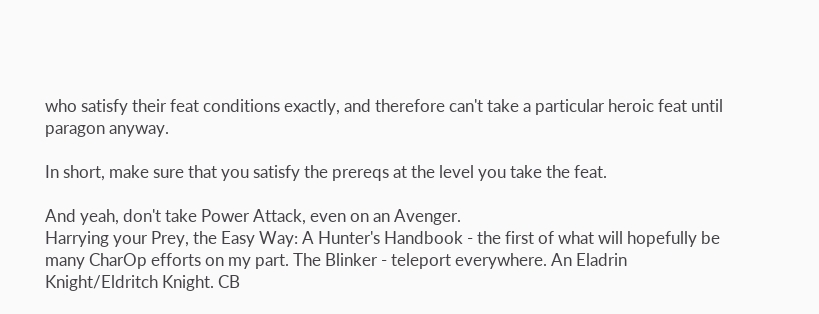who satisfy their feat conditions exactly, and therefore can't take a particular heroic feat until paragon anyway.

In short, make sure that you satisfy the prereqs at the level you take the feat.

And yeah, don't take Power Attack, even on an Avenger.
Harrying your Prey, the Easy Way: A Hunter's Handbook - the first of what will hopefully be many CharOp efforts on my part. The Blinker - teleport everywhere. An Eladrin Knight/Eldritch Knight. CB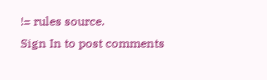!= rules source.
Sign In to post comments